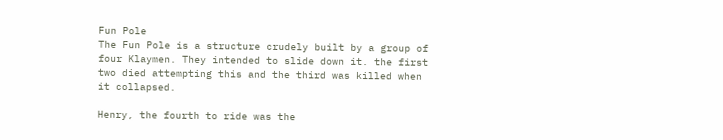Fun Pole
The Fun Pole is a structure crudely built by a group of four Klaymen. They intended to slide down it. the first two died attempting this and the third was killed when it collapsed.

Henry, the fourth to ride was the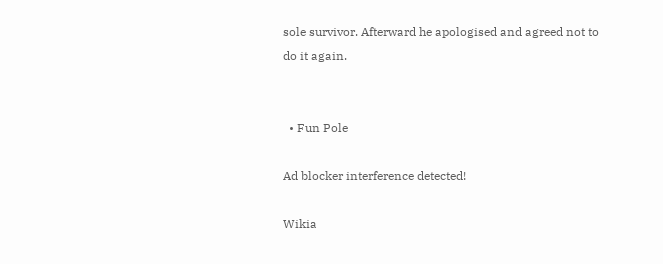sole survivor. Afterward he apologised and agreed not to do it again.


  • Fun Pole

Ad blocker interference detected!

Wikia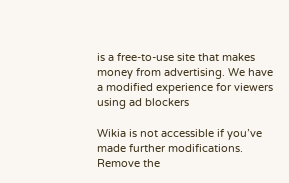is a free-to-use site that makes money from advertising. We have a modified experience for viewers using ad blockers

Wikia is not accessible if you’ve made further modifications. Remove the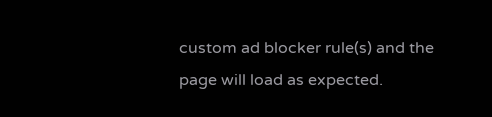custom ad blocker rule(s) and the page will load as expected.